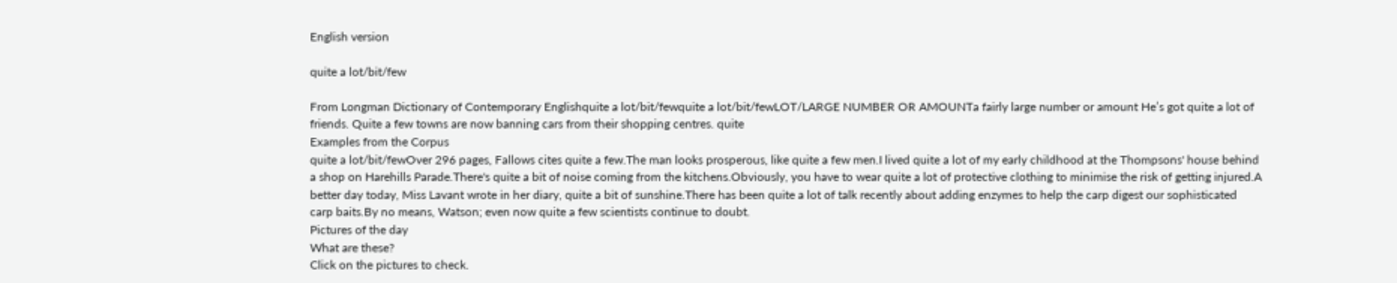English version

quite a lot/bit/few

From Longman Dictionary of Contemporary Englishquite a lot/bit/fewquite a lot/bit/fewLOT/LARGE NUMBER OR AMOUNTa fairly large number or amount He’s got quite a lot of friends. Quite a few towns are now banning cars from their shopping centres. quite
Examples from the Corpus
quite a lot/bit/fewOver 296 pages, Fallows cites quite a few.The man looks prosperous, like quite a few men.I lived quite a lot of my early childhood at the Thompsons' house behind a shop on Harehills Parade.There's quite a bit of noise coming from the kitchens.Obviously, you have to wear quite a lot of protective clothing to minimise the risk of getting injured.A better day today, Miss Lavant wrote in her diary, quite a bit of sunshine.There has been quite a lot of talk recently about adding enzymes to help the carp digest our sophisticated carp baits.By no means, Watson; even now quite a few scientists continue to doubt.
Pictures of the day
What are these?
Click on the pictures to check.